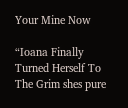Your Mine Now

“Ioana Finally Turned Herself To The Grim shes pure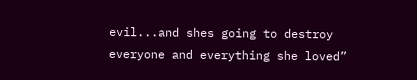evil...and shes going to destroy everyone and everything she loved”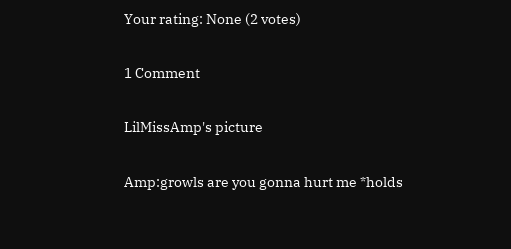Your rating: None (2 votes)

1 Comment

LilMissAmp's picture

Amp:growls are you gonna hurt me *holds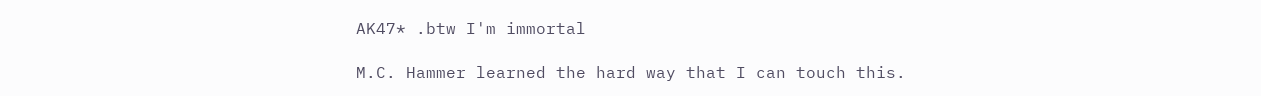AK47* .btw I'm immortal

M.C. Hammer learned the hard way that I can touch this.